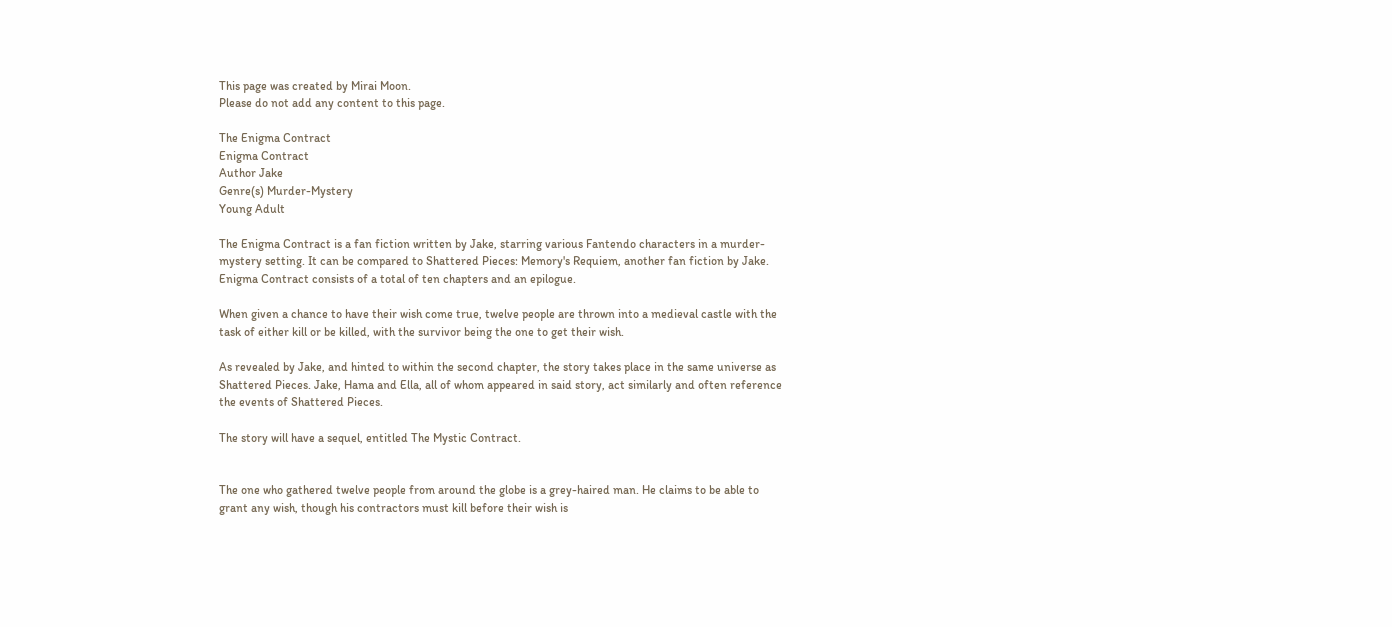This page was created by Mirai Moon.
Please do not add any content to this page.

The Enigma Contract
Enigma Contract
Author Jake
Genre(s) Murder-Mystery
Young Adult

The Enigma Contract is a fan fiction written by Jake, starring various Fantendo characters in a murder-mystery setting. It can be compared to Shattered Pieces: Memory's Requiem, another fan fiction by Jake. Enigma Contract consists of a total of ten chapters and an epilogue.

When given a chance to have their wish come true, twelve people are thrown into a medieval castle with the task of either kill or be killed, with the survivor being the one to get their wish.

As revealed by Jake, and hinted to within the second chapter, the story takes place in the same universe as Shattered Pieces. Jake, Hama and Ella, all of whom appeared in said story, act similarly and often reference the events of Shattered Pieces.

The story will have a sequel, entitled The Mystic Contract.


The one who gathered twelve people from around the globe is a grey-haired man. He claims to be able to grant any wish, though his contractors must kill before their wish is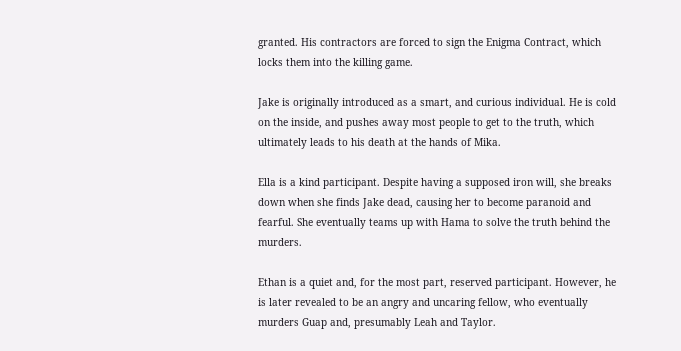granted. His contractors are forced to sign the Enigma Contract, which locks them into the killing game.

Jake is originally introduced as a smart, and curious individual. He is cold on the inside, and pushes away most people to get to the truth, which ultimately leads to his death at the hands of Mika.

Ella is a kind participant. Despite having a supposed iron will, she breaks down when she finds Jake dead, causing her to become paranoid and fearful. She eventually teams up with Hama to solve the truth behind the murders.

Ethan is a quiet and, for the most part, reserved participant. However, he is later revealed to be an angry and uncaring fellow, who eventually murders Guap and, presumably Leah and Taylor.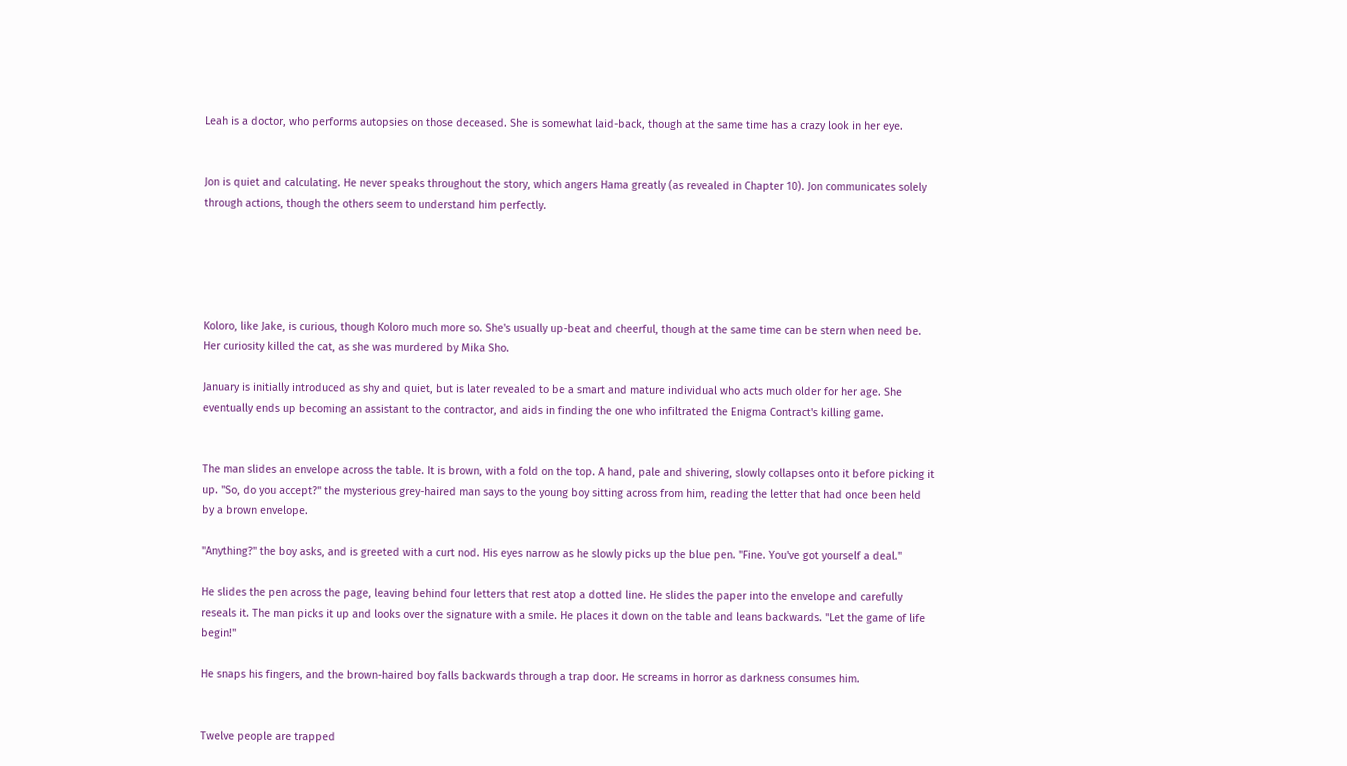Leah is a doctor, who performs autopsies on those deceased. She is somewhat laid-back, though at the same time has a crazy look in her eye.


Jon is quiet and calculating. He never speaks throughout the story, which angers Hama greatly (as revealed in Chapter 10). Jon communicates solely through actions, though the others seem to understand him perfectly.





Koloro, like Jake, is curious, though Koloro much more so. She's usually up-beat and cheerful, though at the same time can be stern when need be. Her curiosity killed the cat, as she was murdered by Mika Sho.

January is initially introduced as shy and quiet, but is later revealed to be a smart and mature individual who acts much older for her age. She eventually ends up becoming an assistant to the contractor, and aids in finding the one who infiltrated the Enigma Contract's killing game.


The man slides an envelope across the table. It is brown, with a fold on the top. A hand, pale and shivering, slowly collapses onto it before picking it up. "So, do you accept?" the mysterious grey-haired man says to the young boy sitting across from him, reading the letter that had once been held by a brown envelope.

"Anything?" the boy asks, and is greeted with a curt nod. His eyes narrow as he slowly picks up the blue pen. "Fine. You've got yourself a deal."

He slides the pen across the page, leaving behind four letters that rest atop a dotted line. He slides the paper into the envelope and carefully reseals it. The man picks it up and looks over the signature with a smile. He places it down on the table and leans backwards. "Let the game of life begin!"

He snaps his fingers, and the brown-haired boy falls backwards through a trap door. He screams in horror as darkness consumes him.


Twelve people are trapped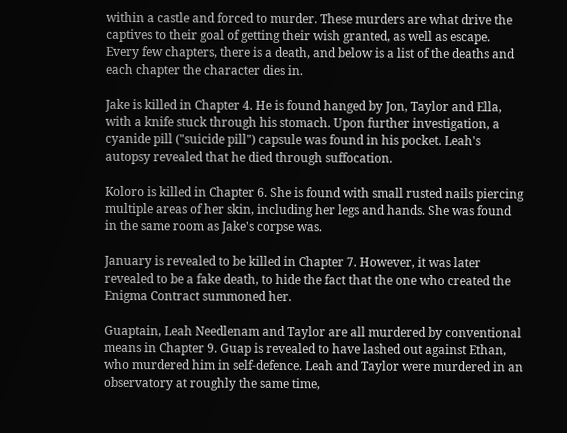within a castle and forced to murder. These murders are what drive the captives to their goal of getting their wish granted, as well as escape. Every few chapters, there is a death, and below is a list of the deaths and each chapter the character dies in.

Jake is killed in Chapter 4. He is found hanged by Jon, Taylor and Ella, with a knife stuck through his stomach. Upon further investigation, a cyanide pill ("suicide pill") capsule was found in his pocket. Leah's autopsy revealed that he died through suffocation.

Koloro is killed in Chapter 6. She is found with small rusted nails piercing multiple areas of her skin, including her legs and hands. She was found in the same room as Jake's corpse was.

January is revealed to be killed in Chapter 7. However, it was later revealed to be a fake death, to hide the fact that the one who created the Enigma Contract summoned her.

Guaptain, Leah Needlenam and Taylor are all murdered by conventional means in Chapter 9. Guap is revealed to have lashed out against Ethan, who murdered him in self-defence. Leah and Taylor were murdered in an observatory at roughly the same time,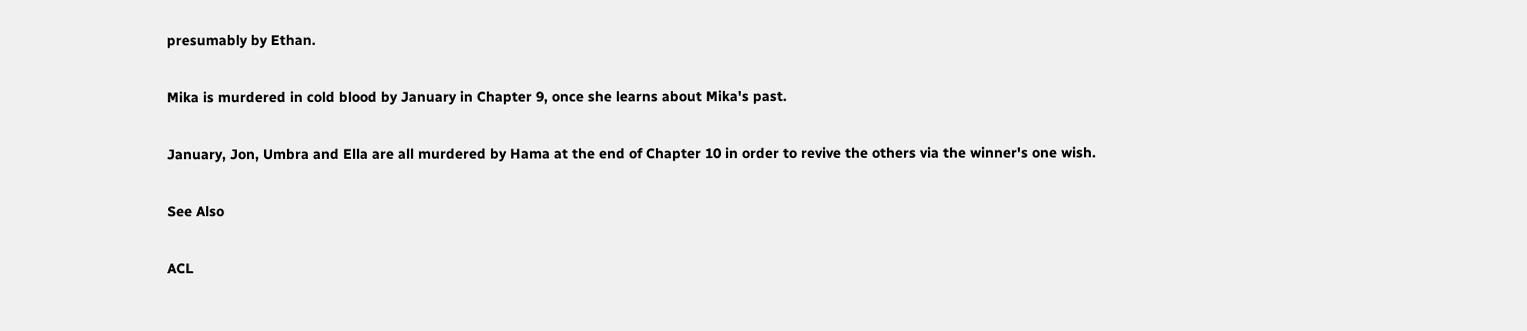presumably by Ethan.

Mika is murdered in cold blood by January in Chapter 9, once she learns about Mika's past.

January, Jon, Umbra and Ella are all murdered by Hama at the end of Chapter 10 in order to revive the others via the winner's one wish.

See Also

ACL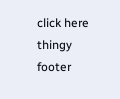click here thingy footer